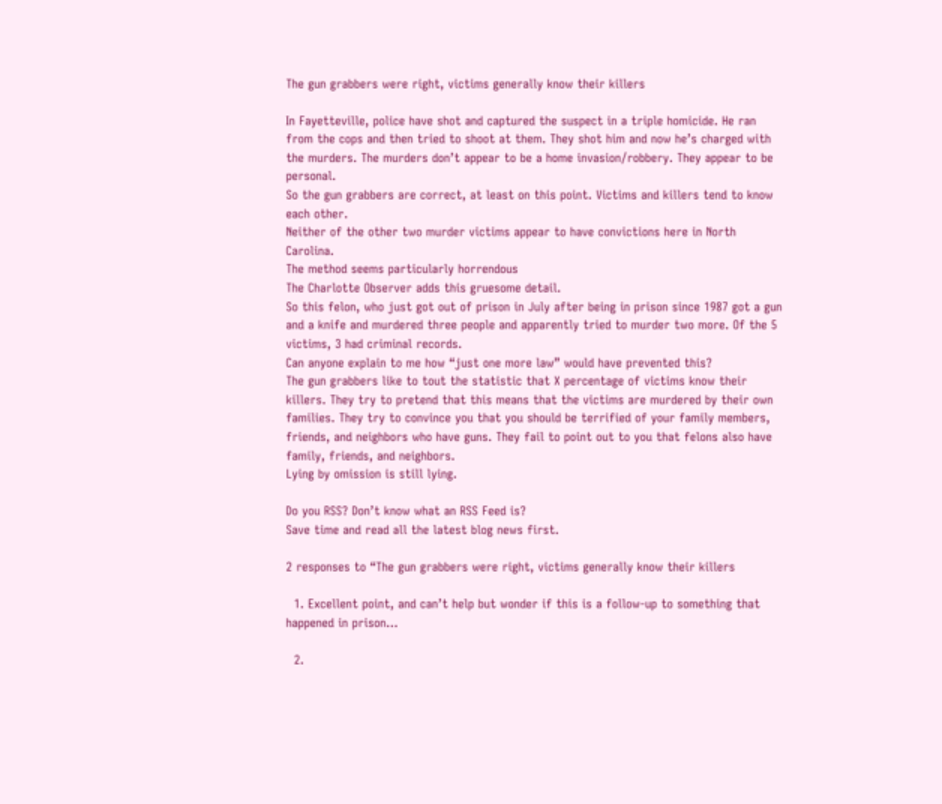The gun grabbers were right, victims generally know their killers

In Fayetteville, police have shot and captured the suspect in a triple homicide. He ran from the cops and then tried to shoot at them. They shot him and now he’s charged with the murders. The murders don’t appear to be a home invasion/robbery. They appear to be personal.
So the gun grabbers are correct, at least on this point. Victims and killers tend to know each other.
Neither of the other two murder victims appear to have convictions here in North Carolina.
The method seems particularly horrendous
The Charlotte Observer adds this gruesome detail.
So this felon, who just got out of prison in July after being in prison since 1987 got a gun and a knife and murdered three people and apparently tried to murder two more. Of the 5 victims, 3 had criminal records.
Can anyone explain to me how “just one more law” would have prevented this?
The gun grabbers like to tout the statistic that X percentage of victims know their killers. They try to pretend that this means that the victims are murdered by their own families. They try to convince you that you should be terrified of your family members, friends, and neighbors who have guns. They fail to point out to you that felons also have family, friends, and neighbors.
Lying by omission is still lying.

Do you RSS? Don’t know what an RSS Feed is?
Save time and read all the latest blog news first.

2 responses to “The gun grabbers were right, victims generally know their killers

  1. Excellent point, and can’t help but wonder if this is a follow-up to something that happened in prison…

  2.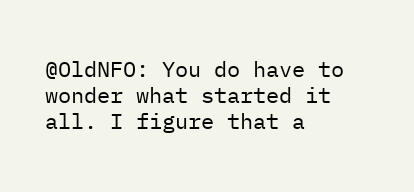@OldNFO: You do have to wonder what started it all. I figure that a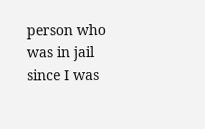person who was in jail since I was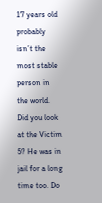17 years old probably isn’t the most stable person in the world. Did you look at the Victim 5? He was in jail for a long time too. Do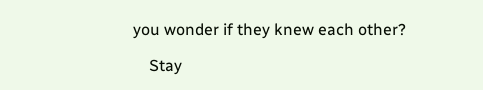you wonder if they knew each other?

    Stay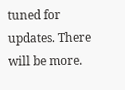tuned for updates. There will be more.